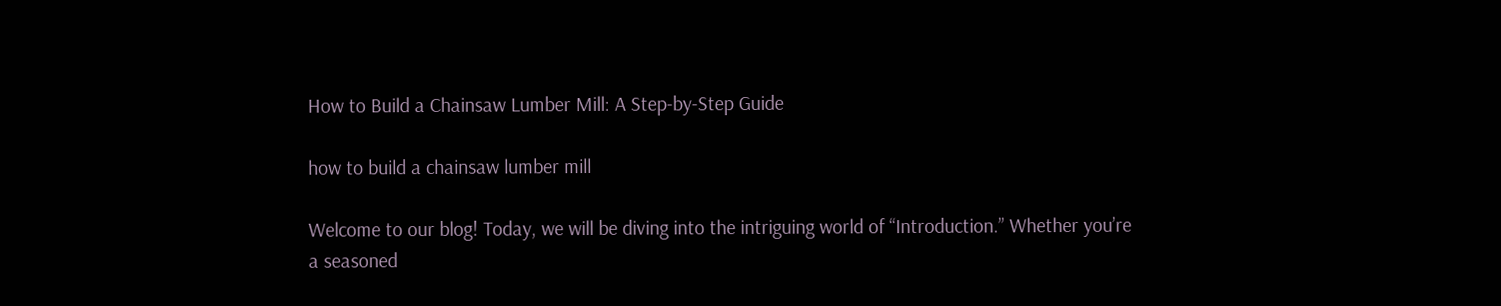How to Build a Chainsaw Lumber Mill: A Step-by-Step Guide

how to build a chainsaw lumber mill

Welcome to our blog! Today, we will be diving into the intriguing world of “Introduction.” Whether you’re a seasoned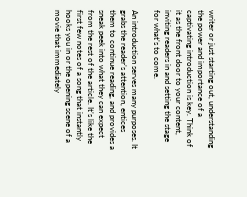writer or just starting out, understanding the power and importance of a captivating introduction is key. Think of it as the front door to your content, inviting readers in and setting the stage for what’s to come.

An introduction serves many purposes. It grabs the reader’s attention, entices them to continue reading, and provides a sneak peek into what they can expect from the rest of the article. It’s like the first few notes of a song that instantly hooks you in or the opening scene of a movie that immediately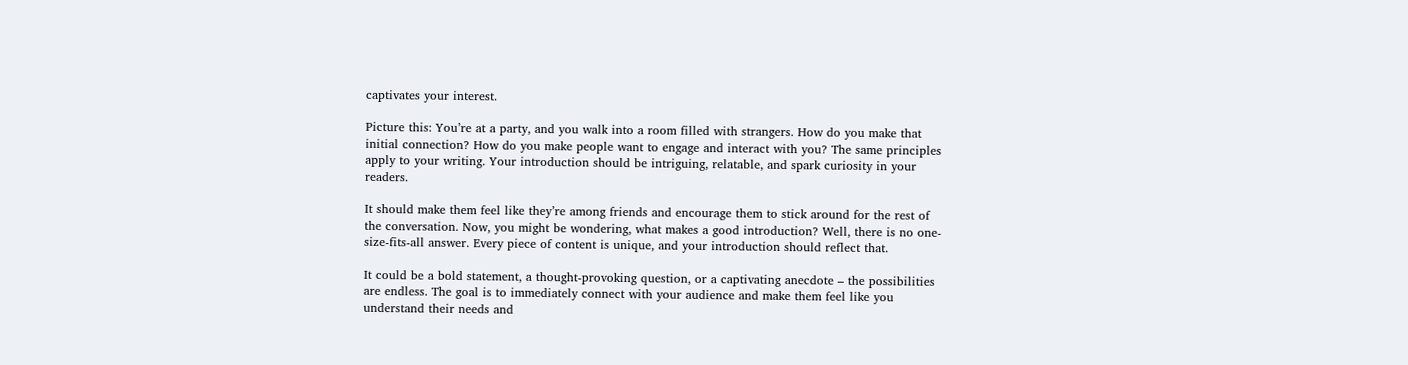captivates your interest.

Picture this: You’re at a party, and you walk into a room filled with strangers. How do you make that initial connection? How do you make people want to engage and interact with you? The same principles apply to your writing. Your introduction should be intriguing, relatable, and spark curiosity in your readers.

It should make them feel like they’re among friends and encourage them to stick around for the rest of the conversation. Now, you might be wondering, what makes a good introduction? Well, there is no one-size-fits-all answer. Every piece of content is unique, and your introduction should reflect that.

It could be a bold statement, a thought-provoking question, or a captivating anecdote – the possibilities are endless. The goal is to immediately connect with your audience and make them feel like you understand their needs and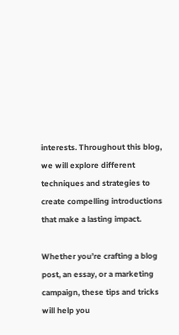interests. Throughout this blog, we will explore different techniques and strategies to create compelling introductions that make a lasting impact.

Whether you’re crafting a blog post, an essay, or a marketing campaign, these tips and tricks will help you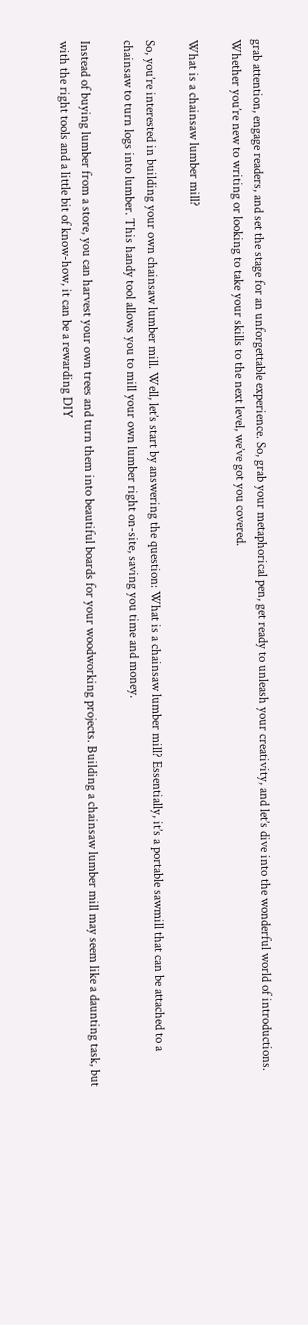grab attention, engage readers, and set the stage for an unforgettable experience. So, grab your metaphorical pen, get ready to unleash your creativity, and let’s dive into the wonderful world of introductions. Whether you’re new to writing or looking to take your skills to the next level, we’ve got you covered.

What is a chainsaw lumber mill?

So, you’re interested in building your own chainsaw lumber mill. Well, let’s start by answering the question: What is a chainsaw lumber mill? Essentially, it’s a portable sawmill that can be attached to a chainsaw to turn logs into lumber. This handy tool allows you to mill your own lumber right on-site, saving you time and money.

Instead of buying lumber from a store, you can harvest your own trees and turn them into beautiful boards for your woodworking projects. Building a chainsaw lumber mill may seem like a daunting task, but with the right tools and a little bit of know-how, it can be a rewarding DIY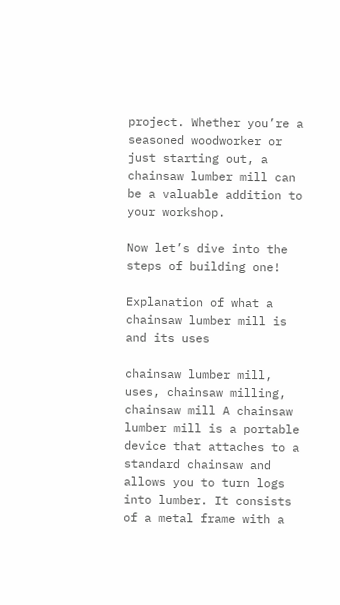project. Whether you’re a seasoned woodworker or just starting out, a chainsaw lumber mill can be a valuable addition to your workshop.

Now let’s dive into the steps of building one!

Explanation of what a chainsaw lumber mill is and its uses

chainsaw lumber mill, uses, chainsaw milling, chainsaw mill A chainsaw lumber mill is a portable device that attaches to a standard chainsaw and allows you to turn logs into lumber. It consists of a metal frame with a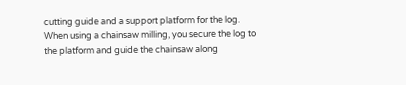cutting guide and a support platform for the log. When using a chainsaw milling, you secure the log to the platform and guide the chainsaw along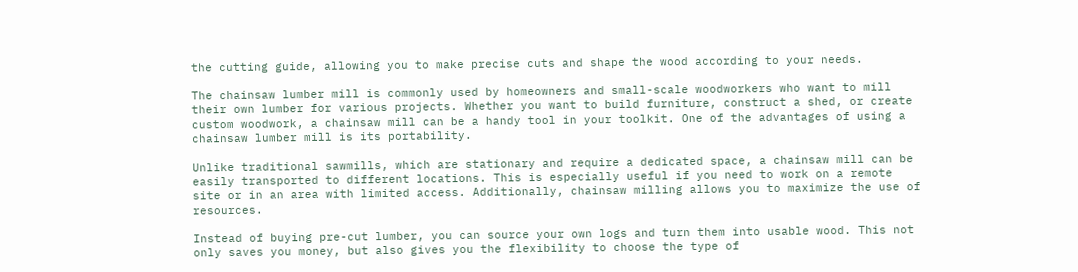the cutting guide, allowing you to make precise cuts and shape the wood according to your needs.

The chainsaw lumber mill is commonly used by homeowners and small-scale woodworkers who want to mill their own lumber for various projects. Whether you want to build furniture, construct a shed, or create custom woodwork, a chainsaw mill can be a handy tool in your toolkit. One of the advantages of using a chainsaw lumber mill is its portability.

Unlike traditional sawmills, which are stationary and require a dedicated space, a chainsaw mill can be easily transported to different locations. This is especially useful if you need to work on a remote site or in an area with limited access. Additionally, chainsaw milling allows you to maximize the use of resources.

Instead of buying pre-cut lumber, you can source your own logs and turn them into usable wood. This not only saves you money, but also gives you the flexibility to choose the type of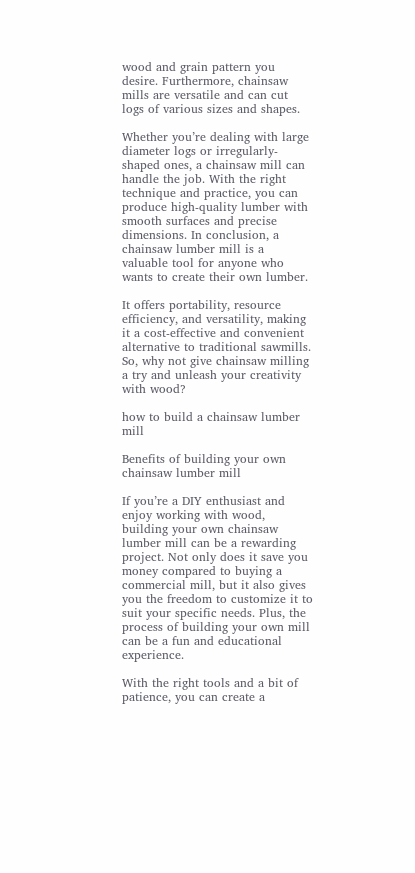wood and grain pattern you desire. Furthermore, chainsaw mills are versatile and can cut logs of various sizes and shapes.

Whether you’re dealing with large diameter logs or irregularly-shaped ones, a chainsaw mill can handle the job. With the right technique and practice, you can produce high-quality lumber with smooth surfaces and precise dimensions. In conclusion, a chainsaw lumber mill is a valuable tool for anyone who wants to create their own lumber.

It offers portability, resource efficiency, and versatility, making it a cost-effective and convenient alternative to traditional sawmills. So, why not give chainsaw milling a try and unleash your creativity with wood?

how to build a chainsaw lumber mill

Benefits of building your own chainsaw lumber mill

If you’re a DIY enthusiast and enjoy working with wood, building your own chainsaw lumber mill can be a rewarding project. Not only does it save you money compared to buying a commercial mill, but it also gives you the freedom to customize it to suit your specific needs. Plus, the process of building your own mill can be a fun and educational experience.

With the right tools and a bit of patience, you can create a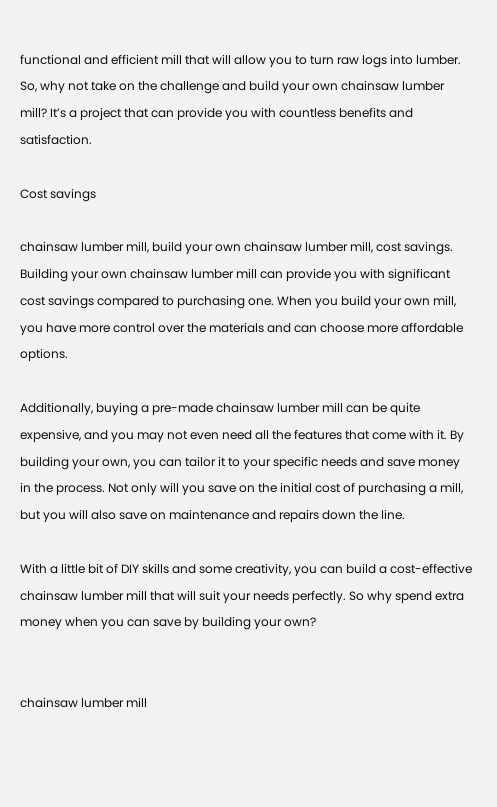functional and efficient mill that will allow you to turn raw logs into lumber. So, why not take on the challenge and build your own chainsaw lumber mill? It’s a project that can provide you with countless benefits and satisfaction.

Cost savings

chainsaw lumber mill, build your own chainsaw lumber mill, cost savings. Building your own chainsaw lumber mill can provide you with significant cost savings compared to purchasing one. When you build your own mill, you have more control over the materials and can choose more affordable options.

Additionally, buying a pre-made chainsaw lumber mill can be quite expensive, and you may not even need all the features that come with it. By building your own, you can tailor it to your specific needs and save money in the process. Not only will you save on the initial cost of purchasing a mill, but you will also save on maintenance and repairs down the line.

With a little bit of DIY skills and some creativity, you can build a cost-effective chainsaw lumber mill that will suit your needs perfectly. So why spend extra money when you can save by building your own?


chainsaw lumber mill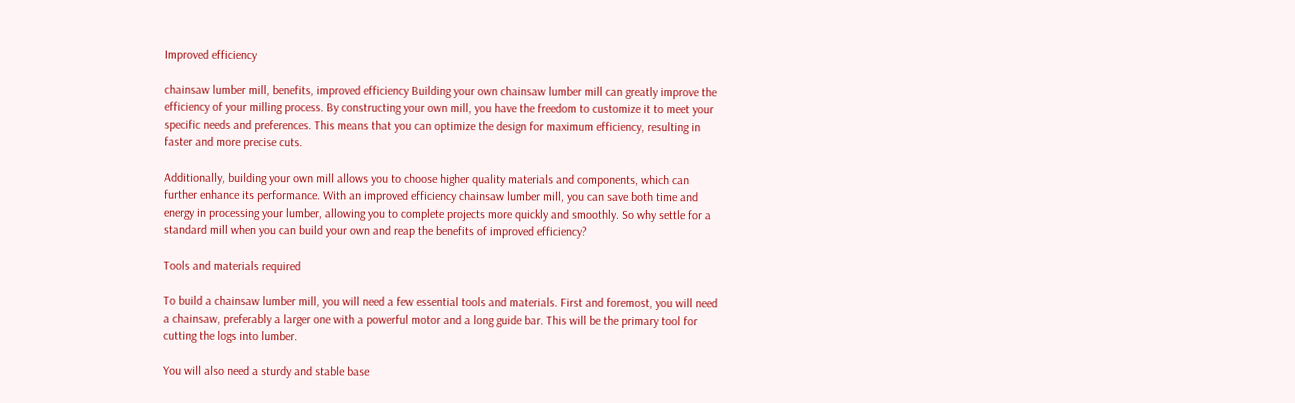Improved efficiency

chainsaw lumber mill, benefits, improved efficiency Building your own chainsaw lumber mill can greatly improve the efficiency of your milling process. By constructing your own mill, you have the freedom to customize it to meet your specific needs and preferences. This means that you can optimize the design for maximum efficiency, resulting in faster and more precise cuts.

Additionally, building your own mill allows you to choose higher quality materials and components, which can further enhance its performance. With an improved efficiency chainsaw lumber mill, you can save both time and energy in processing your lumber, allowing you to complete projects more quickly and smoothly. So why settle for a standard mill when you can build your own and reap the benefits of improved efficiency?

Tools and materials required

To build a chainsaw lumber mill, you will need a few essential tools and materials. First and foremost, you will need a chainsaw, preferably a larger one with a powerful motor and a long guide bar. This will be the primary tool for cutting the logs into lumber.

You will also need a sturdy and stable base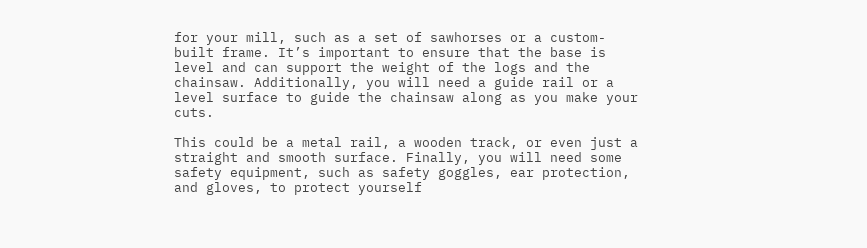for your mill, such as a set of sawhorses or a custom-built frame. It’s important to ensure that the base is level and can support the weight of the logs and the chainsaw. Additionally, you will need a guide rail or a level surface to guide the chainsaw along as you make your cuts.

This could be a metal rail, a wooden track, or even just a straight and smooth surface. Finally, you will need some safety equipment, such as safety goggles, ear protection, and gloves, to protect yourself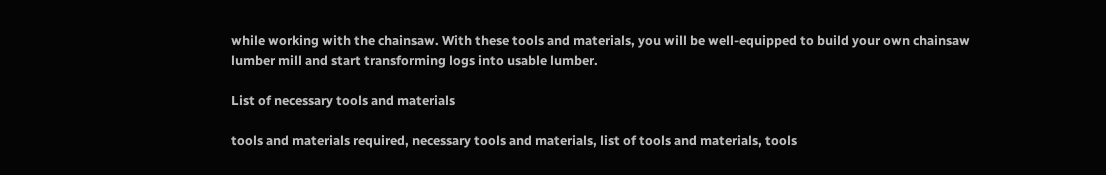while working with the chainsaw. With these tools and materials, you will be well-equipped to build your own chainsaw lumber mill and start transforming logs into usable lumber.

List of necessary tools and materials

tools and materials required, necessary tools and materials, list of tools and materials, tools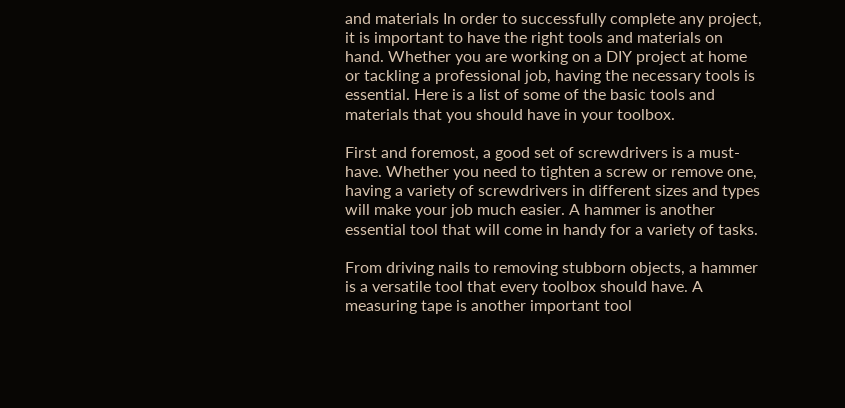and materials In order to successfully complete any project, it is important to have the right tools and materials on hand. Whether you are working on a DIY project at home or tackling a professional job, having the necessary tools is essential. Here is a list of some of the basic tools and materials that you should have in your toolbox.

First and foremost, a good set of screwdrivers is a must-have. Whether you need to tighten a screw or remove one, having a variety of screwdrivers in different sizes and types will make your job much easier. A hammer is another essential tool that will come in handy for a variety of tasks.

From driving nails to removing stubborn objects, a hammer is a versatile tool that every toolbox should have. A measuring tape is another important tool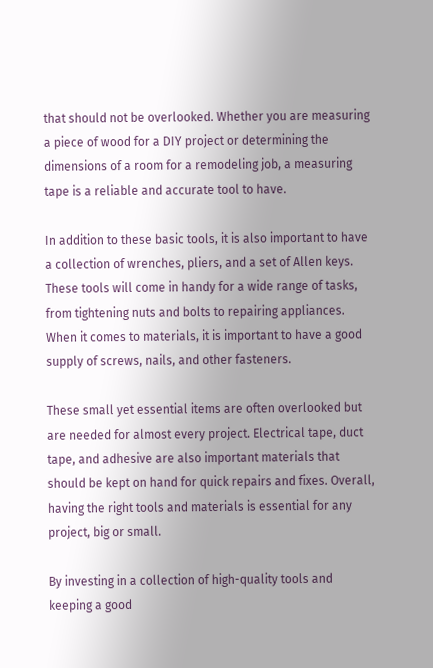that should not be overlooked. Whether you are measuring a piece of wood for a DIY project or determining the dimensions of a room for a remodeling job, a measuring tape is a reliable and accurate tool to have.

In addition to these basic tools, it is also important to have a collection of wrenches, pliers, and a set of Allen keys. These tools will come in handy for a wide range of tasks, from tightening nuts and bolts to repairing appliances. When it comes to materials, it is important to have a good supply of screws, nails, and other fasteners.

These small yet essential items are often overlooked but are needed for almost every project. Electrical tape, duct tape, and adhesive are also important materials that should be kept on hand for quick repairs and fixes. Overall, having the right tools and materials is essential for any project, big or small.

By investing in a collection of high-quality tools and keeping a good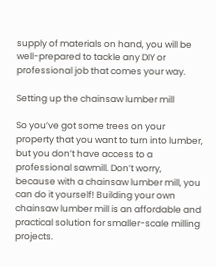supply of materials on hand, you will be well-prepared to tackle any DIY or professional job that comes your way.

Setting up the chainsaw lumber mill

So you’ve got some trees on your property that you want to turn into lumber, but you don’t have access to a professional sawmill. Don’t worry, because with a chainsaw lumber mill, you can do it yourself! Building your own chainsaw lumber mill is an affordable and practical solution for smaller-scale milling projects.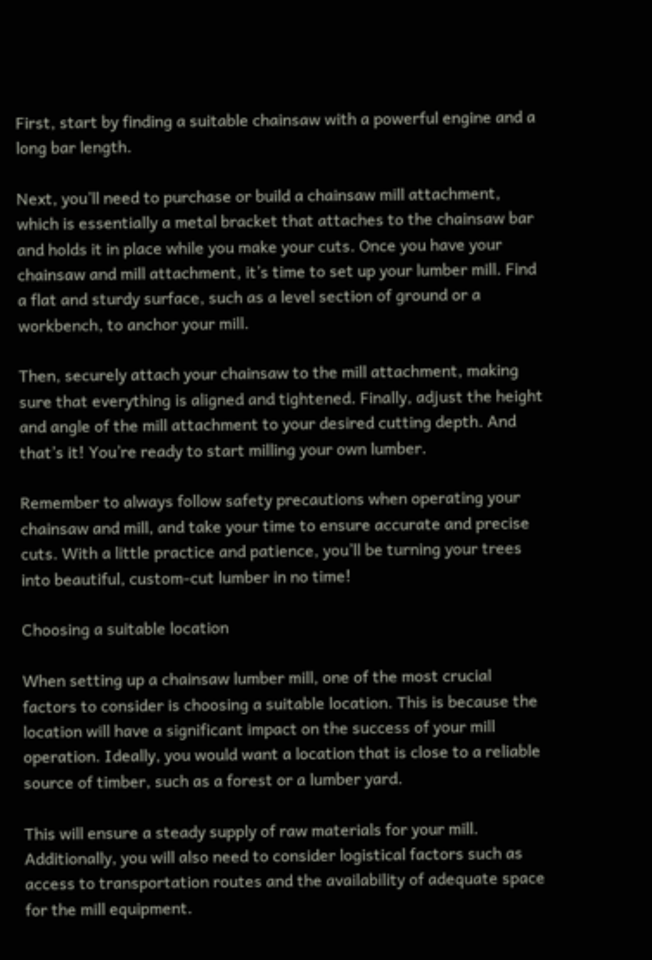First, start by finding a suitable chainsaw with a powerful engine and a long bar length.

Next, you’ll need to purchase or build a chainsaw mill attachment, which is essentially a metal bracket that attaches to the chainsaw bar and holds it in place while you make your cuts. Once you have your chainsaw and mill attachment, it’s time to set up your lumber mill. Find a flat and sturdy surface, such as a level section of ground or a workbench, to anchor your mill.

Then, securely attach your chainsaw to the mill attachment, making sure that everything is aligned and tightened. Finally, adjust the height and angle of the mill attachment to your desired cutting depth. And that’s it! You’re ready to start milling your own lumber.

Remember to always follow safety precautions when operating your chainsaw and mill, and take your time to ensure accurate and precise cuts. With a little practice and patience, you’ll be turning your trees into beautiful, custom-cut lumber in no time!

Choosing a suitable location

When setting up a chainsaw lumber mill, one of the most crucial factors to consider is choosing a suitable location. This is because the location will have a significant impact on the success of your mill operation. Ideally, you would want a location that is close to a reliable source of timber, such as a forest or a lumber yard.

This will ensure a steady supply of raw materials for your mill. Additionally, you will also need to consider logistical factors such as access to transportation routes and the availability of adequate space for the mill equipment.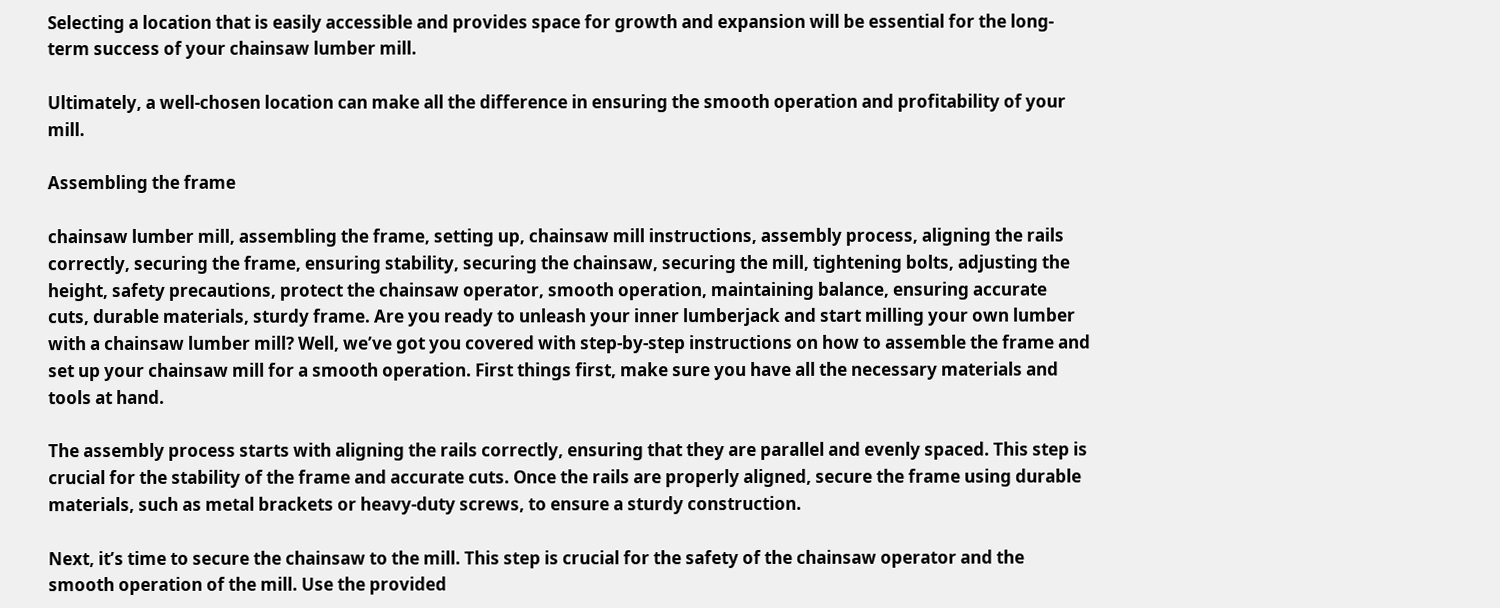Selecting a location that is easily accessible and provides space for growth and expansion will be essential for the long-term success of your chainsaw lumber mill.

Ultimately, a well-chosen location can make all the difference in ensuring the smooth operation and profitability of your mill.

Assembling the frame

chainsaw lumber mill, assembling the frame, setting up, chainsaw mill instructions, assembly process, aligning the rails correctly, securing the frame, ensuring stability, securing the chainsaw, securing the mill, tightening bolts, adjusting the height, safety precautions, protect the chainsaw operator, smooth operation, maintaining balance, ensuring accurate cuts, durable materials, sturdy frame. Are you ready to unleash your inner lumberjack and start milling your own lumber with a chainsaw lumber mill? Well, we’ve got you covered with step-by-step instructions on how to assemble the frame and set up your chainsaw mill for a smooth operation. First things first, make sure you have all the necessary materials and tools at hand.

The assembly process starts with aligning the rails correctly, ensuring that they are parallel and evenly spaced. This step is crucial for the stability of the frame and accurate cuts. Once the rails are properly aligned, secure the frame using durable materials, such as metal brackets or heavy-duty screws, to ensure a sturdy construction.

Next, it’s time to secure the chainsaw to the mill. This step is crucial for the safety of the chainsaw operator and the smooth operation of the mill. Use the provided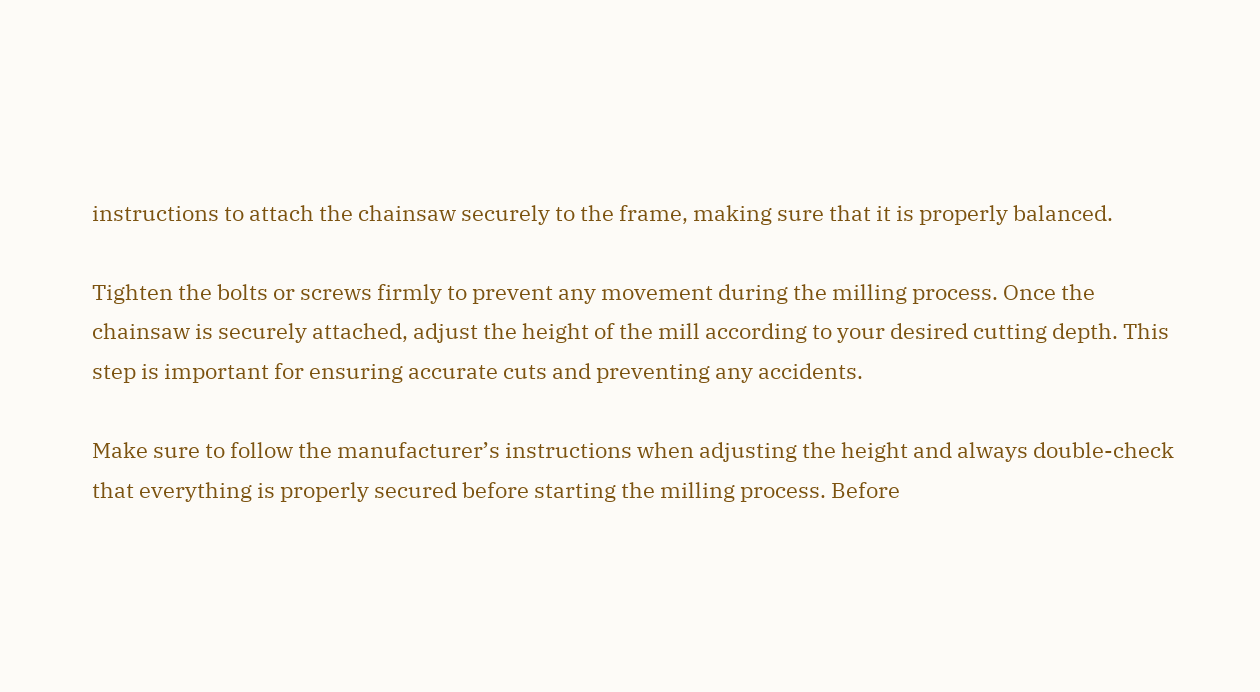instructions to attach the chainsaw securely to the frame, making sure that it is properly balanced.

Tighten the bolts or screws firmly to prevent any movement during the milling process. Once the chainsaw is securely attached, adjust the height of the mill according to your desired cutting depth. This step is important for ensuring accurate cuts and preventing any accidents.

Make sure to follow the manufacturer’s instructions when adjusting the height and always double-check that everything is properly secured before starting the milling process. Before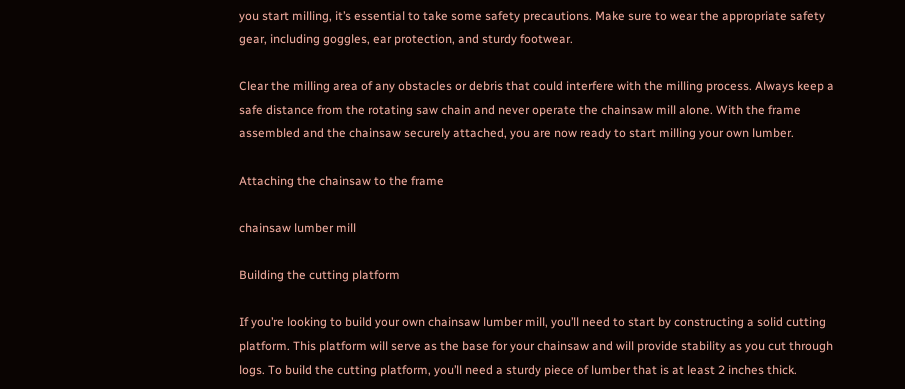you start milling, it’s essential to take some safety precautions. Make sure to wear the appropriate safety gear, including goggles, ear protection, and sturdy footwear.

Clear the milling area of any obstacles or debris that could interfere with the milling process. Always keep a safe distance from the rotating saw chain and never operate the chainsaw mill alone. With the frame assembled and the chainsaw securely attached, you are now ready to start milling your own lumber.

Attaching the chainsaw to the frame

chainsaw lumber mill

Building the cutting platform

If you’re looking to build your own chainsaw lumber mill, you’ll need to start by constructing a solid cutting platform. This platform will serve as the base for your chainsaw and will provide stability as you cut through logs. To build the cutting platform, you’ll need a sturdy piece of lumber that is at least 2 inches thick.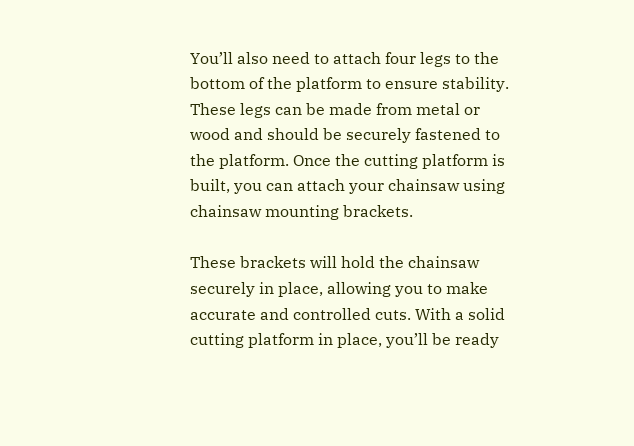You’ll also need to attach four legs to the bottom of the platform to ensure stability. These legs can be made from metal or wood and should be securely fastened to the platform. Once the cutting platform is built, you can attach your chainsaw using chainsaw mounting brackets.

These brackets will hold the chainsaw securely in place, allowing you to make accurate and controlled cuts. With a solid cutting platform in place, you’ll be ready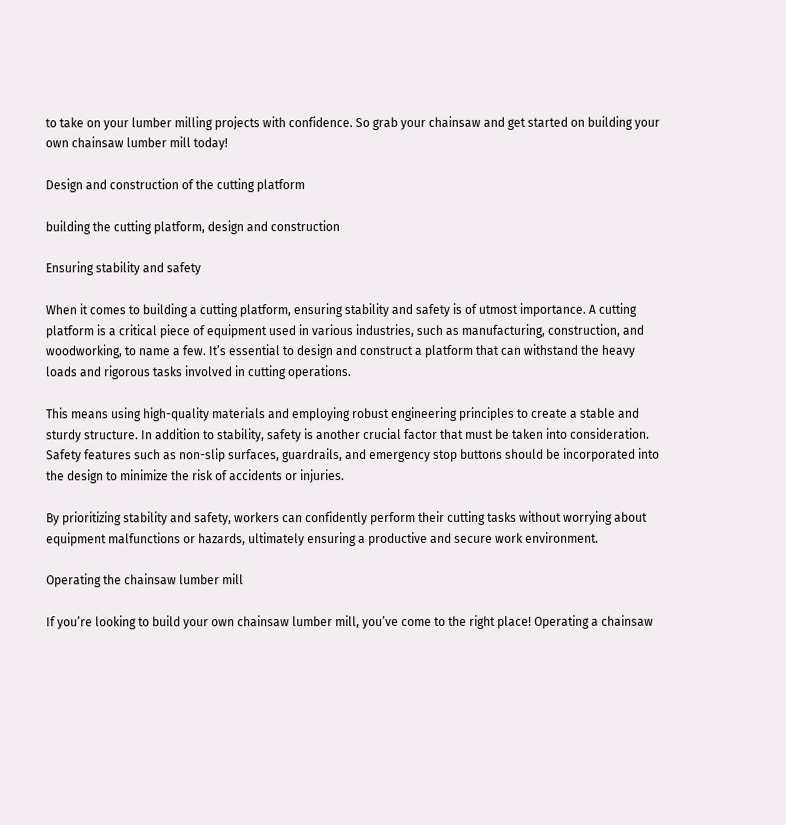to take on your lumber milling projects with confidence. So grab your chainsaw and get started on building your own chainsaw lumber mill today!

Design and construction of the cutting platform

building the cutting platform, design and construction

Ensuring stability and safety

When it comes to building a cutting platform, ensuring stability and safety is of utmost importance. A cutting platform is a critical piece of equipment used in various industries, such as manufacturing, construction, and woodworking, to name a few. It’s essential to design and construct a platform that can withstand the heavy loads and rigorous tasks involved in cutting operations.

This means using high-quality materials and employing robust engineering principles to create a stable and sturdy structure. In addition to stability, safety is another crucial factor that must be taken into consideration. Safety features such as non-slip surfaces, guardrails, and emergency stop buttons should be incorporated into the design to minimize the risk of accidents or injuries.

By prioritizing stability and safety, workers can confidently perform their cutting tasks without worrying about equipment malfunctions or hazards, ultimately ensuring a productive and secure work environment.

Operating the chainsaw lumber mill

If you’re looking to build your own chainsaw lumber mill, you’ve come to the right place! Operating a chainsaw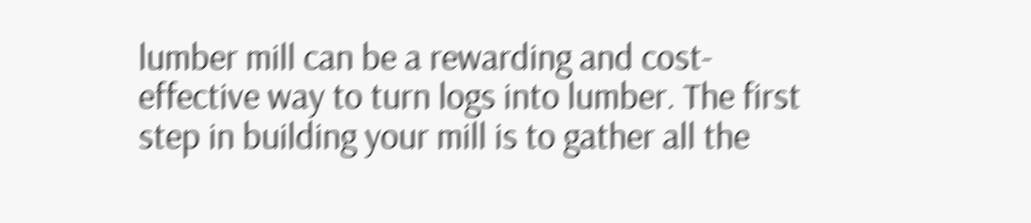lumber mill can be a rewarding and cost-effective way to turn logs into lumber. The first step in building your mill is to gather all the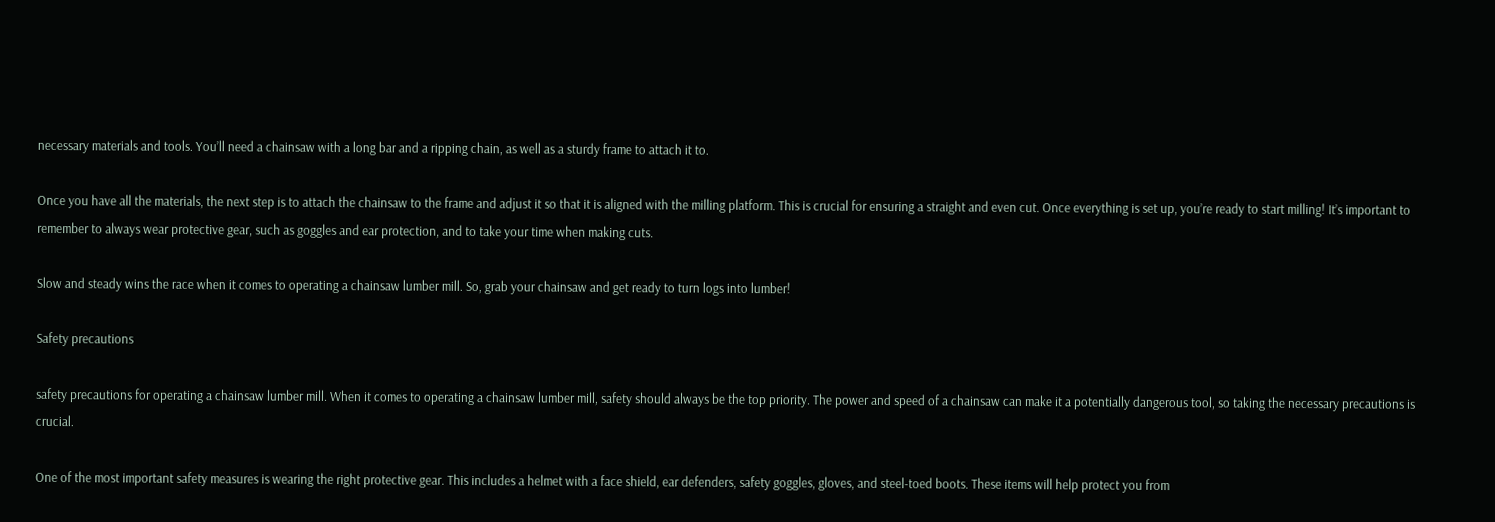necessary materials and tools. You’ll need a chainsaw with a long bar and a ripping chain, as well as a sturdy frame to attach it to.

Once you have all the materials, the next step is to attach the chainsaw to the frame and adjust it so that it is aligned with the milling platform. This is crucial for ensuring a straight and even cut. Once everything is set up, you’re ready to start milling! It’s important to remember to always wear protective gear, such as goggles and ear protection, and to take your time when making cuts.

Slow and steady wins the race when it comes to operating a chainsaw lumber mill. So, grab your chainsaw and get ready to turn logs into lumber!

Safety precautions

safety precautions for operating a chainsaw lumber mill. When it comes to operating a chainsaw lumber mill, safety should always be the top priority. The power and speed of a chainsaw can make it a potentially dangerous tool, so taking the necessary precautions is crucial.

One of the most important safety measures is wearing the right protective gear. This includes a helmet with a face shield, ear defenders, safety goggles, gloves, and steel-toed boots. These items will help protect you from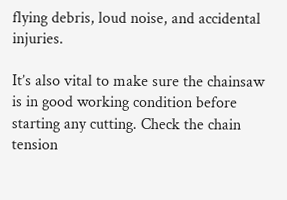flying debris, loud noise, and accidental injuries.

It’s also vital to make sure the chainsaw is in good working condition before starting any cutting. Check the chain tension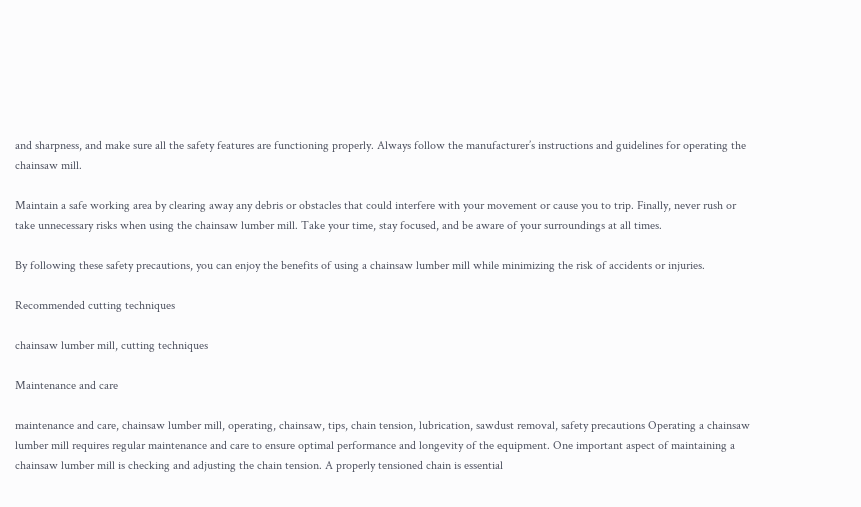and sharpness, and make sure all the safety features are functioning properly. Always follow the manufacturer’s instructions and guidelines for operating the chainsaw mill.

Maintain a safe working area by clearing away any debris or obstacles that could interfere with your movement or cause you to trip. Finally, never rush or take unnecessary risks when using the chainsaw lumber mill. Take your time, stay focused, and be aware of your surroundings at all times.

By following these safety precautions, you can enjoy the benefits of using a chainsaw lumber mill while minimizing the risk of accidents or injuries.

Recommended cutting techniques

chainsaw lumber mill, cutting techniques

Maintenance and care

maintenance and care, chainsaw lumber mill, operating, chainsaw, tips, chain tension, lubrication, sawdust removal, safety precautions Operating a chainsaw lumber mill requires regular maintenance and care to ensure optimal performance and longevity of the equipment. One important aspect of maintaining a chainsaw lumber mill is checking and adjusting the chain tension. A properly tensioned chain is essential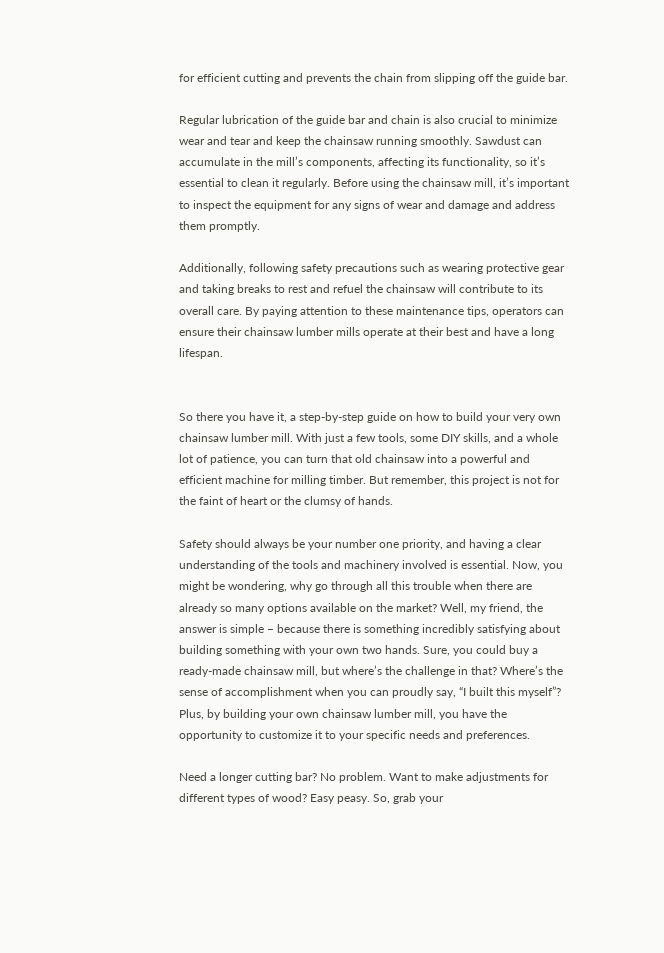for efficient cutting and prevents the chain from slipping off the guide bar.

Regular lubrication of the guide bar and chain is also crucial to minimize wear and tear and keep the chainsaw running smoothly. Sawdust can accumulate in the mill’s components, affecting its functionality, so it’s essential to clean it regularly. Before using the chainsaw mill, it’s important to inspect the equipment for any signs of wear and damage and address them promptly.

Additionally, following safety precautions such as wearing protective gear and taking breaks to rest and refuel the chainsaw will contribute to its overall care. By paying attention to these maintenance tips, operators can ensure their chainsaw lumber mills operate at their best and have a long lifespan.


So there you have it, a step-by-step guide on how to build your very own chainsaw lumber mill. With just a few tools, some DIY skills, and a whole lot of patience, you can turn that old chainsaw into a powerful and efficient machine for milling timber. But remember, this project is not for the faint of heart or the clumsy of hands.

Safety should always be your number one priority, and having a clear understanding of the tools and machinery involved is essential. Now, you might be wondering, why go through all this trouble when there are already so many options available on the market? Well, my friend, the answer is simple – because there is something incredibly satisfying about building something with your own two hands. Sure, you could buy a ready-made chainsaw mill, but where’s the challenge in that? Where’s the sense of accomplishment when you can proudly say, “I built this myself”? Plus, by building your own chainsaw lumber mill, you have the opportunity to customize it to your specific needs and preferences.

Need a longer cutting bar? No problem. Want to make adjustments for different types of wood? Easy peasy. So, grab your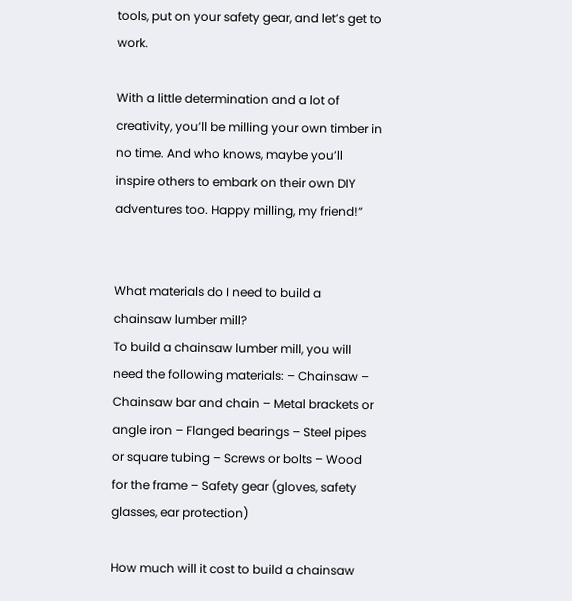tools, put on your safety gear, and let’s get to work.

With a little determination and a lot of creativity, you’ll be milling your own timber in no time. And who knows, maybe you’ll inspire others to embark on their own DIY adventures too. Happy milling, my friend!”


What materials do I need to build a chainsaw lumber mill?
To build a chainsaw lumber mill, you will need the following materials: – Chainsaw – Chainsaw bar and chain – Metal brackets or angle iron – Flanged bearings – Steel pipes or square tubing – Screws or bolts – Wood for the frame – Safety gear (gloves, safety glasses, ear protection)

How much will it cost to build a chainsaw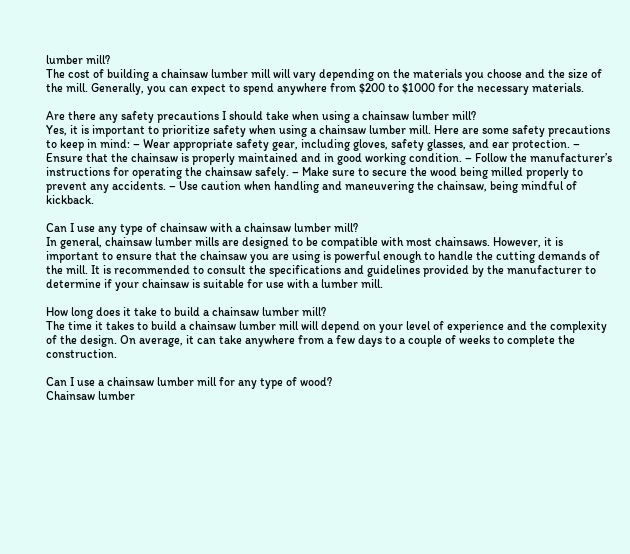lumber mill?
The cost of building a chainsaw lumber mill will vary depending on the materials you choose and the size of the mill. Generally, you can expect to spend anywhere from $200 to $1000 for the necessary materials.

Are there any safety precautions I should take when using a chainsaw lumber mill?
Yes, it is important to prioritize safety when using a chainsaw lumber mill. Here are some safety precautions to keep in mind: – Wear appropriate safety gear, including gloves, safety glasses, and ear protection. – Ensure that the chainsaw is properly maintained and in good working condition. – Follow the manufacturer’s instructions for operating the chainsaw safely. – Make sure to secure the wood being milled properly to prevent any accidents. – Use caution when handling and maneuvering the chainsaw, being mindful of kickback.

Can I use any type of chainsaw with a chainsaw lumber mill?
In general, chainsaw lumber mills are designed to be compatible with most chainsaws. However, it is important to ensure that the chainsaw you are using is powerful enough to handle the cutting demands of the mill. It is recommended to consult the specifications and guidelines provided by the manufacturer to determine if your chainsaw is suitable for use with a lumber mill.

How long does it take to build a chainsaw lumber mill?
The time it takes to build a chainsaw lumber mill will depend on your level of experience and the complexity of the design. On average, it can take anywhere from a few days to a couple of weeks to complete the construction.

Can I use a chainsaw lumber mill for any type of wood?
Chainsaw lumber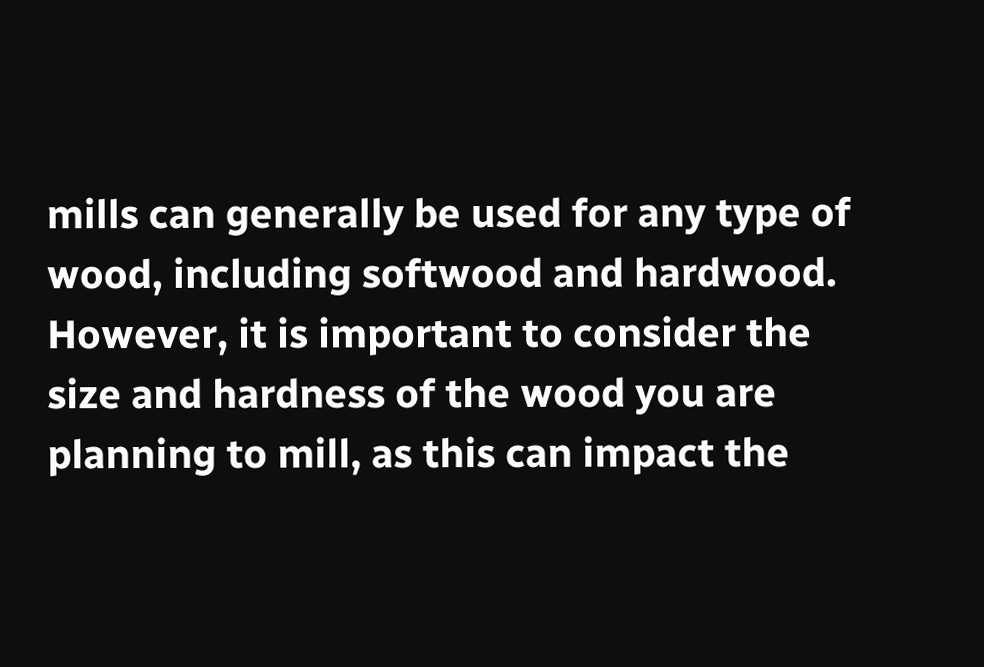mills can generally be used for any type of wood, including softwood and hardwood. However, it is important to consider the size and hardness of the wood you are planning to mill, as this can impact the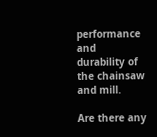performance and durability of the chainsaw and mill.

Are there any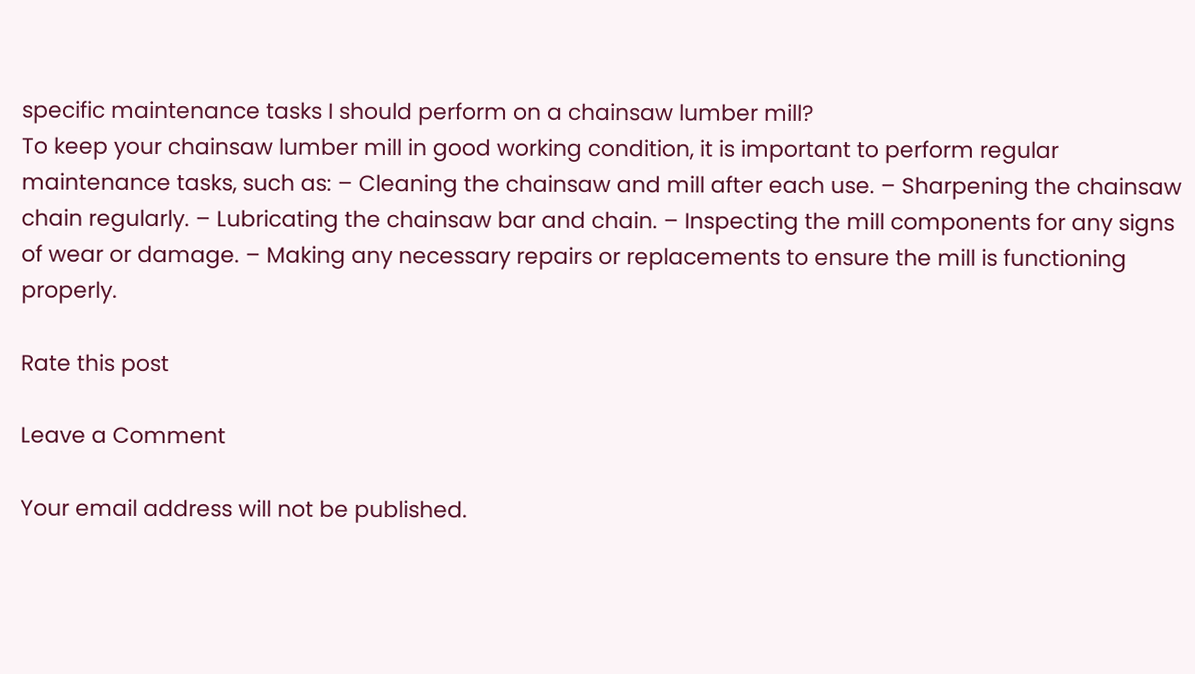specific maintenance tasks I should perform on a chainsaw lumber mill?
To keep your chainsaw lumber mill in good working condition, it is important to perform regular maintenance tasks, such as: – Cleaning the chainsaw and mill after each use. – Sharpening the chainsaw chain regularly. – Lubricating the chainsaw bar and chain. – Inspecting the mill components for any signs of wear or damage. – Making any necessary repairs or replacements to ensure the mill is functioning properly.

Rate this post

Leave a Comment

Your email address will not be published.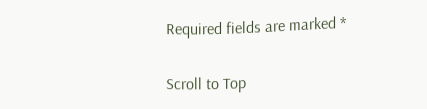Required fields are marked *

Scroll to Top